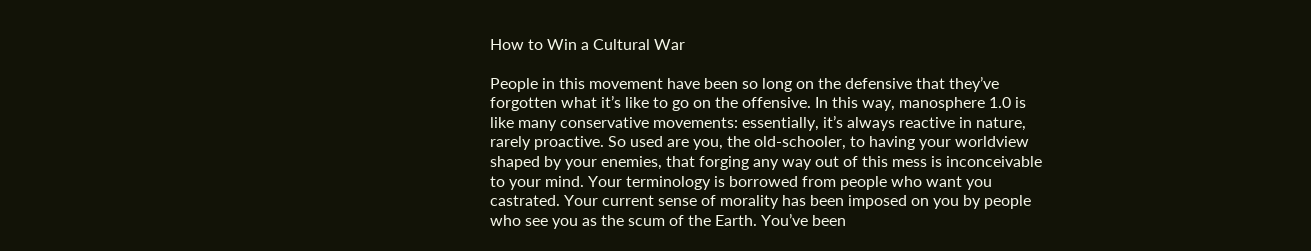How to Win a Cultural War

People in this movement have been so long on the defensive that they’ve forgotten what it’s like to go on the offensive. In this way, manosphere 1.0 is like many conservative movements: essentially, it’s always reactive in nature, rarely proactive. So used are you, the old-schooler, to having your worldview shaped by your enemies, that forging any way out of this mess is inconceivable to your mind. Your terminology is borrowed from people who want you castrated. Your current sense of morality has been imposed on you by people who see you as the scum of the Earth. You’ve been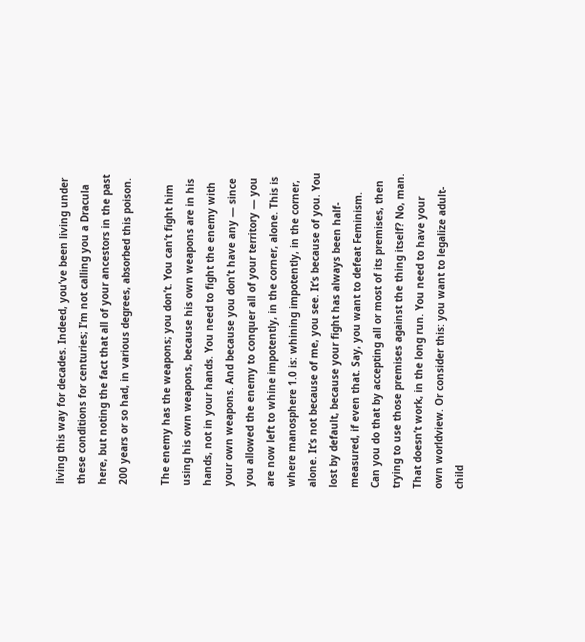living this way for decades. Indeed, you’ve been living under these conditions for centuries; I’m not calling you a Dracula here, but noting the fact that all of your ancestors in the past 200 years or so had, in various degrees, absorbed this poison.

The enemy has the weapons; you don’t. You can’t fight him using his own weapons, because his own weapons are in his hands, not in your hands. You need to fight the enemy with your own weapons. And because you don’t have any — since you allowed the enemy to conquer all of your territory — you are now left to whine impotently, in the corner, alone. This is where manosphere 1.0 is: whining impotently, in the corner, alone. It’s not because of me, you see. It’s because of you. You lost by default, because your fight has always been half-measured, if even that. Say, you want to defeat Feminism. Can you do that by accepting all or most of its premises, then trying to use those premises against the thing itself? No, man. That doesn’t work, in the long run. You need to have your own worldview. Or consider this: you want to legalize adult-child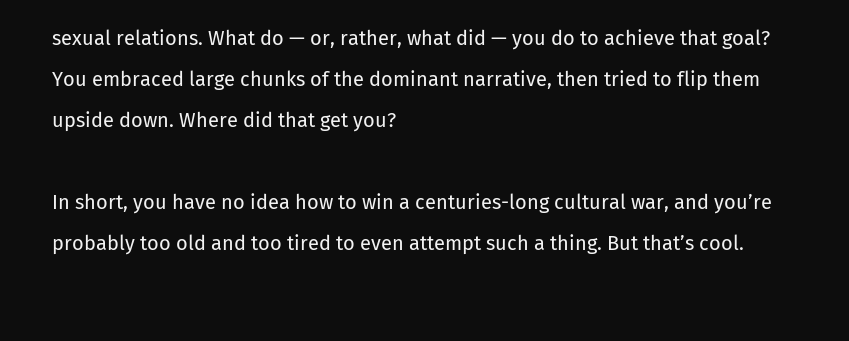sexual relations. What do — or, rather, what did — you do to achieve that goal? You embraced large chunks of the dominant narrative, then tried to flip them upside down. Where did that get you?

In short, you have no idea how to win a centuries-long cultural war, and you’re probably too old and too tired to even attempt such a thing. But that’s cool.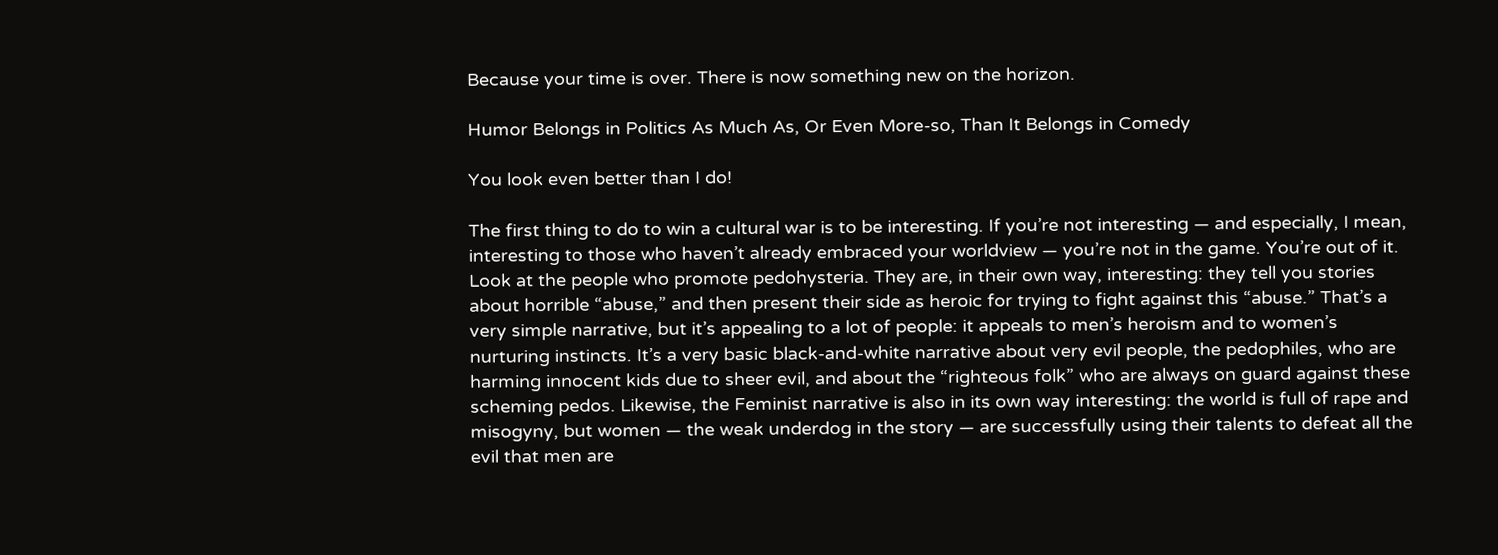Because your time is over. There is now something new on the horizon.

Humor Belongs in Politics As Much As, Or Even More-so, Than It Belongs in Comedy

You look even better than I do!

The first thing to do to win a cultural war is to be interesting. If you’re not interesting — and especially, I mean, interesting to those who haven’t already embraced your worldview — you’re not in the game. You’re out of it. Look at the people who promote pedohysteria. They are, in their own way, interesting: they tell you stories about horrible “abuse,” and then present their side as heroic for trying to fight against this “abuse.” That’s a very simple narrative, but it’s appealing to a lot of people: it appeals to men’s heroism and to women’s nurturing instincts. It’s a very basic black-and-white narrative about very evil people, the pedophiles, who are harming innocent kids due to sheer evil, and about the “righteous folk” who are always on guard against these scheming pedos. Likewise, the Feminist narrative is also in its own way interesting: the world is full of rape and misogyny, but women — the weak underdog in the story — are successfully using their talents to defeat all the evil that men are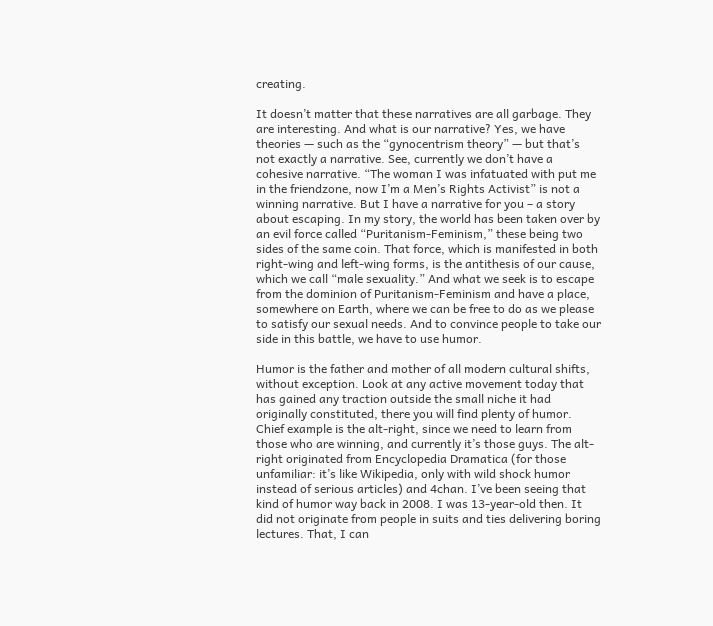creating.

It doesn’t matter that these narratives are all garbage. They are interesting. And what is our narrative? Yes, we have theories — such as the “gynocentrism theory” — but that’s not exactly a narrative. See, currently we don’t have a cohesive narrative. “The woman I was infatuated with put me in the friendzone, now I’m a Men’s Rights Activist” is not a winning narrative. But I have a narrative for you – a story about escaping. In my story, the world has been taken over by an evil force called “Puritanism-Feminism,” these being two sides of the same coin. That force, which is manifested in both right-wing and left-wing forms, is the antithesis of our cause, which we call “male sexuality.” And what we seek is to escape from the dominion of Puritanism-Feminism and have a place, somewhere on Earth, where we can be free to do as we please to satisfy our sexual needs. And to convince people to take our side in this battle, we have to use humor.

Humor is the father and mother of all modern cultural shifts, without exception. Look at any active movement today that has gained any traction outside the small niche it had originally constituted, there you will find plenty of humor. Chief example is the alt-right, since we need to learn from those who are winning, and currently it’s those guys. The alt-right originated from Encyclopedia Dramatica (for those unfamiliar: it’s like Wikipedia, only with wild shock humor instead of serious articles) and 4chan. I’ve been seeing that kind of humor way back in 2008. I was 13-year-old then. It did not originate from people in suits and ties delivering boring lectures. That, I can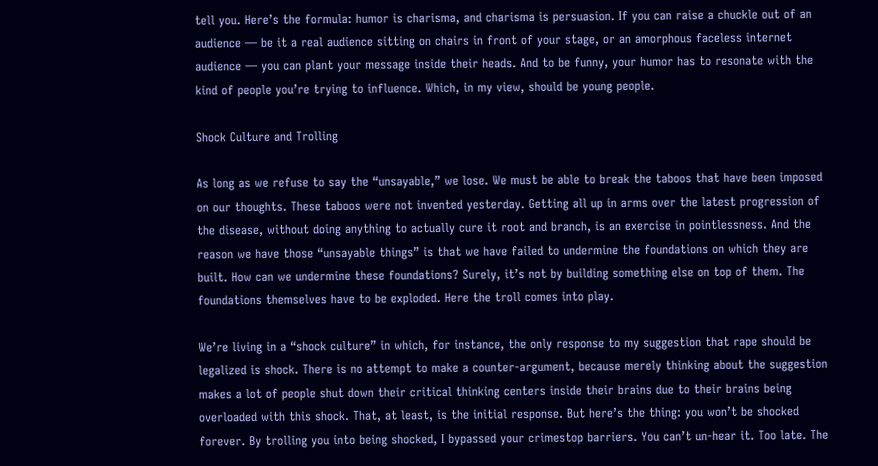tell you. Here’s the formula: humor is charisma, and charisma is persuasion. If you can raise a chuckle out of an audience — be it a real audience sitting on chairs in front of your stage, or an amorphous faceless internet audience — you can plant your message inside their heads. And to be funny, your humor has to resonate with the kind of people you’re trying to influence. Which, in my view, should be young people.

Shock Culture and Trolling

As long as we refuse to say the “unsayable,” we lose. We must be able to break the taboos that have been imposed on our thoughts. These taboos were not invented yesterday. Getting all up in arms over the latest progression of the disease, without doing anything to actually cure it root and branch, is an exercise in pointlessness. And the reason we have those “unsayable things” is that we have failed to undermine the foundations on which they are built. How can we undermine these foundations? Surely, it’s not by building something else on top of them. The foundations themselves have to be exploded. Here the troll comes into play.

We’re living in a “shock culture” in which, for instance, the only response to my suggestion that rape should be legalized is shock. There is no attempt to make a counter-argument, because merely thinking about the suggestion makes a lot of people shut down their critical thinking centers inside their brains due to their brains being overloaded with this shock. That, at least, is the initial response. But here’s the thing: you won’t be shocked forever. By trolling you into being shocked, I bypassed your crimestop barriers. You can’t un-hear it. Too late. The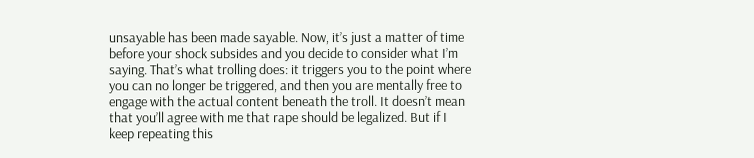unsayable has been made sayable. Now, it’s just a matter of time before your shock subsides and you decide to consider what I’m saying. That’s what trolling does: it triggers you to the point where you can no longer be triggered, and then you are mentally free to engage with the actual content beneath the troll. It doesn’t mean that you’ll agree with me that rape should be legalized. But if I keep repeating this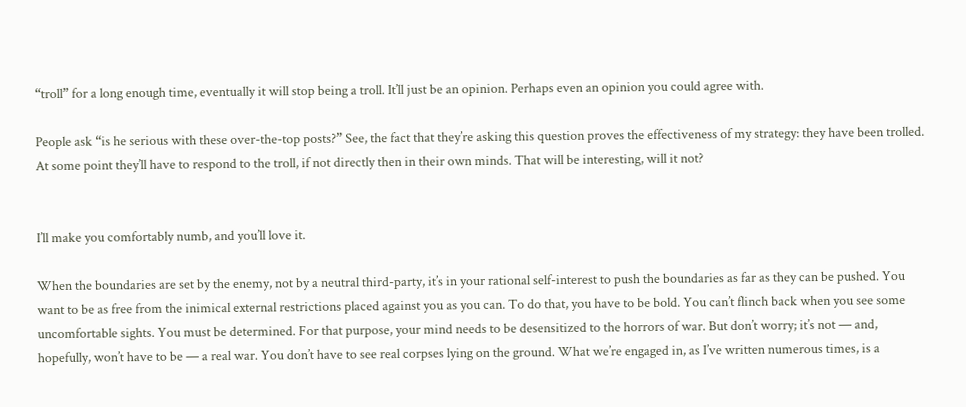“troll” for a long enough time, eventually it will stop being a troll. It’ll just be an opinion. Perhaps even an opinion you could agree with.

People ask “is he serious with these over-the-top posts?” See, the fact that they’re asking this question proves the effectiveness of my strategy: they have been trolled. At some point they’ll have to respond to the troll, if not directly then in their own minds. That will be interesting, will it not?


I’ll make you comfortably numb, and you’ll love it.

When the boundaries are set by the enemy, not by a neutral third-party, it’s in your rational self-interest to push the boundaries as far as they can be pushed. You want to be as free from the inimical external restrictions placed against you as you can. To do that, you have to be bold. You can’t flinch back when you see some uncomfortable sights. You must be determined. For that purpose, your mind needs to be desensitized to the horrors of war. But don’t worry; it’s not — and, hopefully, won’t have to be — a real war. You don’t have to see real corpses lying on the ground. What we’re engaged in, as I’ve written numerous times, is a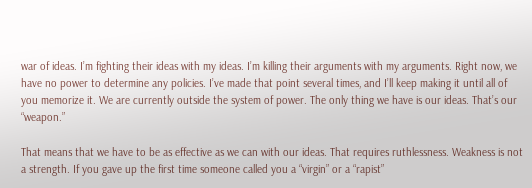war of ideas. I’m fighting their ideas with my ideas. I’m killing their arguments with my arguments. Right now, we have no power to determine any policies. I’ve made that point several times, and I’ll keep making it until all of you memorize it. We are currently outside the system of power. The only thing we have is our ideas. That’s our “weapon.”

That means that we have to be as effective as we can with our ideas. That requires ruthlessness. Weakness is not a strength. If you gave up the first time someone called you a “virgin” or a “rapist”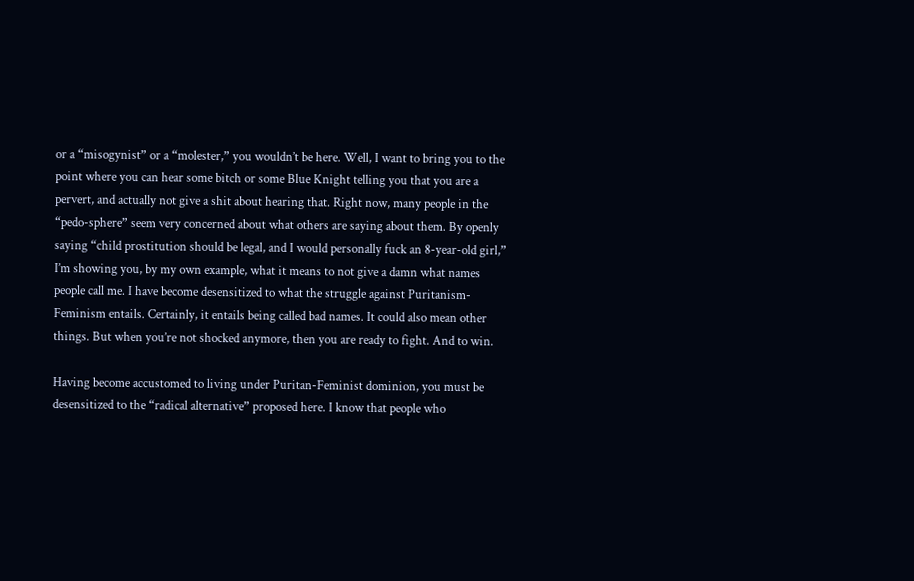or a “misogynist” or a “molester,” you wouldn’t be here. Well, I want to bring you to the point where you can hear some bitch or some Blue Knight telling you that you are a pervert, and actually not give a shit about hearing that. Right now, many people in the “pedo-sphere” seem very concerned about what others are saying about them. By openly saying “child prostitution should be legal, and I would personally fuck an 8-year-old girl,” I’m showing you, by my own example, what it means to not give a damn what names people call me. I have become desensitized to what the struggle against Puritanism-Feminism entails. Certainly, it entails being called bad names. It could also mean other things. But when you’re not shocked anymore, then you are ready to fight. And to win.

Having become accustomed to living under Puritan-Feminist dominion, you must be desensitized to the “radical alternative” proposed here. I know that people who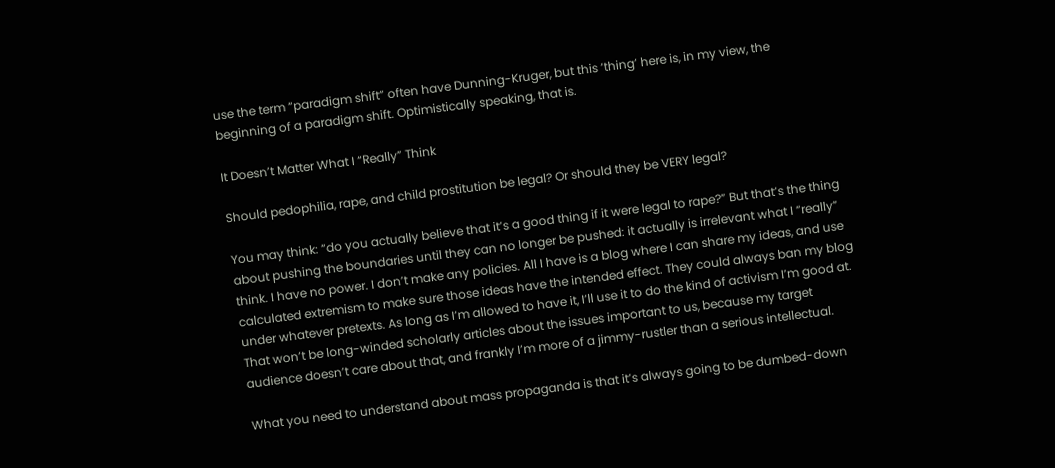use the term “paradigm shift” often have Dunning-Kruger, but this ‘thing’ here is, in my view, the beginning of a paradigm shift. Optimistically speaking, that is.

It Doesn’t Matter What I “Really” Think

Should pedophilia, rape, and child prostitution be legal? Or should they be VERY legal?

You may think: “do you actually believe that it’s a good thing if it were legal to rape?” But that’s the thing about pushing the boundaries until they can no longer be pushed: it actually is irrelevant what I “really” think. I have no power. I don’t make any policies. All I have is a blog where I can share my ideas, and use calculated extremism to make sure those ideas have the intended effect. They could always ban my blog under whatever pretexts. As long as I’m allowed to have it, I’ll use it to do the kind of activism I’m good at. That won’t be long-winded scholarly articles about the issues important to us, because my target audience doesn’t care about that, and frankly I’m more of a jimmy-rustler than a serious intellectual.

What you need to understand about mass propaganda is that it’s always going to be dumbed-down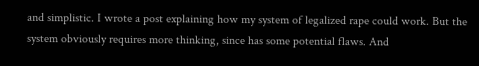and simplistic. I wrote a post explaining how my system of legalized rape could work. But the system obviously requires more thinking, since has some potential flaws. And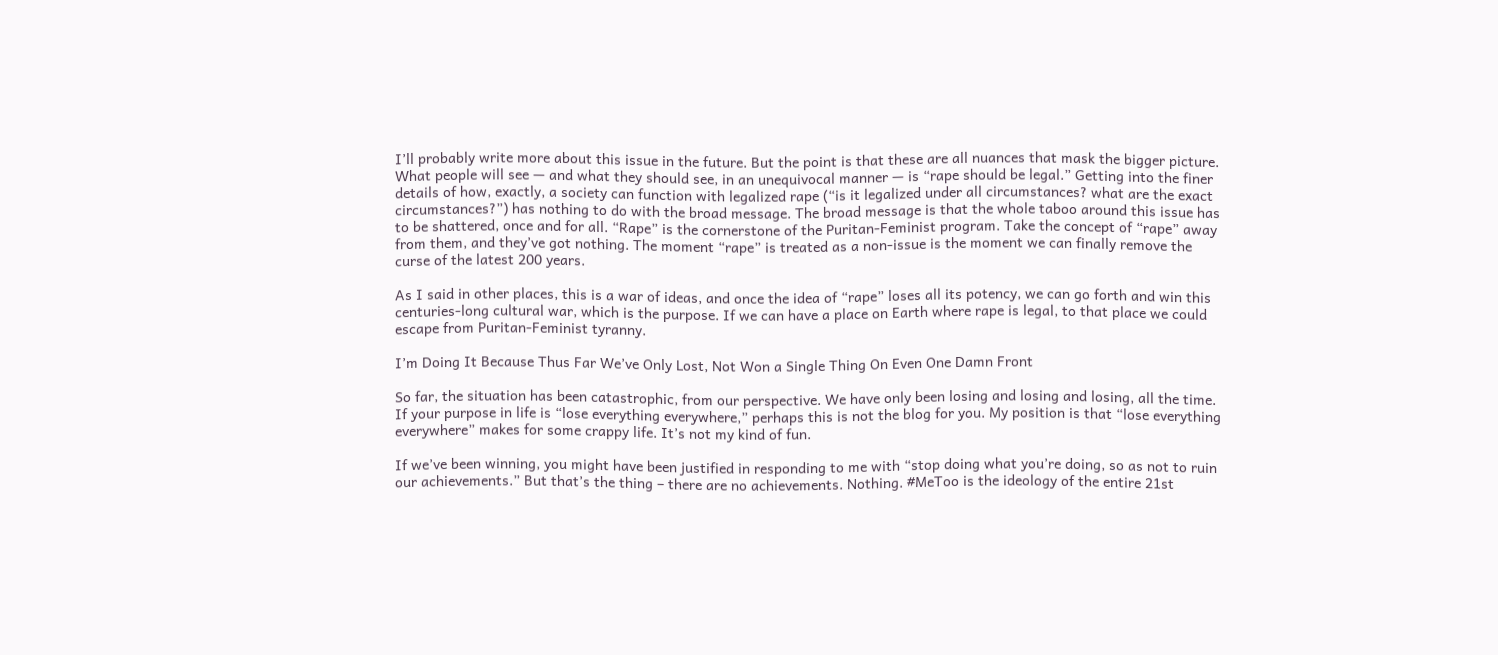I’ll probably write more about this issue in the future. But the point is that these are all nuances that mask the bigger picture. What people will see — and what they should see, in an unequivocal manner — is “rape should be legal.” Getting into the finer details of how, exactly, a society can function with legalized rape (“is it legalized under all circumstances? what are the exact circumstances?”) has nothing to do with the broad message. The broad message is that the whole taboo around this issue has to be shattered, once and for all. “Rape” is the cornerstone of the Puritan-Feminist program. Take the concept of “rape” away from them, and they’ve got nothing. The moment “rape” is treated as a non-issue is the moment we can finally remove the curse of the latest 200 years.

As I said in other places, this is a war of ideas, and once the idea of “rape” loses all its potency, we can go forth and win this centuries-long cultural war, which is the purpose. If we can have a place on Earth where rape is legal, to that place we could escape from Puritan-Feminist tyranny.

I’m Doing It Because Thus Far We’ve Only Lost, Not Won a Single Thing On Even One Damn Front

So far, the situation has been catastrophic, from our perspective. We have only been losing and losing and losing, all the time. If your purpose in life is “lose everything everywhere,” perhaps this is not the blog for you. My position is that “lose everything everywhere” makes for some crappy life. It’s not my kind of fun.

If we’ve been winning, you might have been justified in responding to me with “stop doing what you’re doing, so as not to ruin our achievements.” But that’s the thing – there are no achievements. Nothing. #MeToo is the ideology of the entire 21st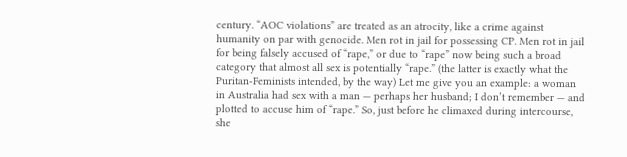century. “AOC violations” are treated as an atrocity, like a crime against humanity on par with genocide. Men rot in jail for possessing CP. Men rot in jail for being falsely accused of “rape,” or due to “rape” now being such a broad category that almost all sex is potentially “rape.” (the latter is exactly what the Puritan-Feminists intended, by the way) Let me give you an example: a woman in Australia had sex with a man — perhaps her husband; I don’t remember — and plotted to accuse him of “rape.” So, just before he climaxed during intercourse, she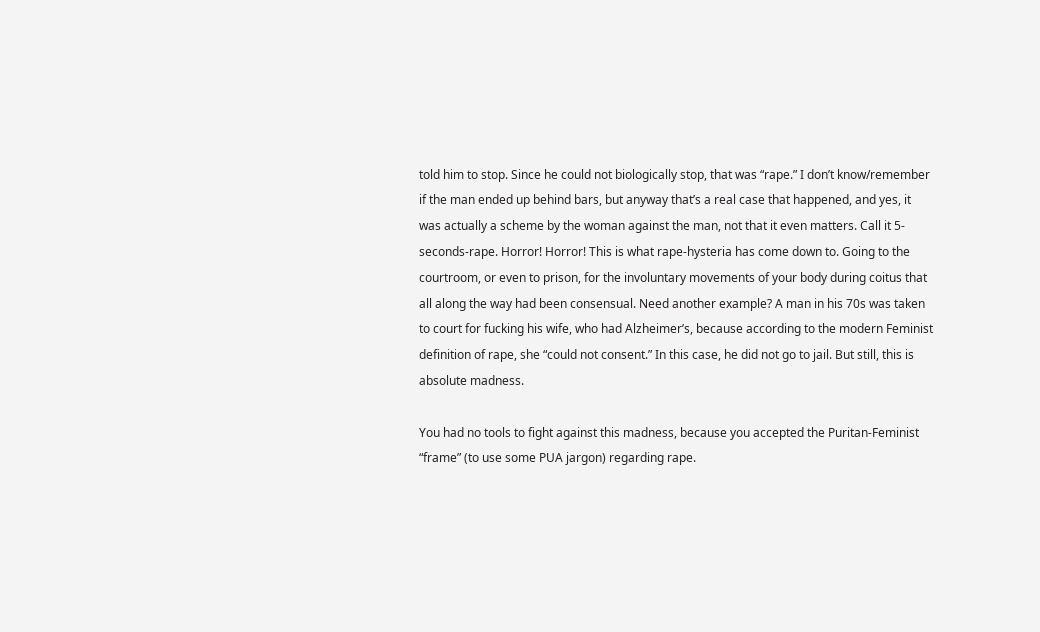told him to stop. Since he could not biologically stop, that was “rape.” I don’t know/remember if the man ended up behind bars, but anyway that’s a real case that happened, and yes, it was actually a scheme by the woman against the man, not that it even matters. Call it 5-seconds-rape. Horror! Horror! This is what rape-hysteria has come down to. Going to the courtroom, or even to prison, for the involuntary movements of your body during coitus that all along the way had been consensual. Need another example? A man in his 70s was taken to court for fucking his wife, who had Alzheimer’s, because according to the modern Feminist definition of rape, she “could not consent.” In this case, he did not go to jail. But still, this is absolute madness.

You had no tools to fight against this madness, because you accepted the Puritan-Feminist “frame” (to use some PUA jargon) regarding rape.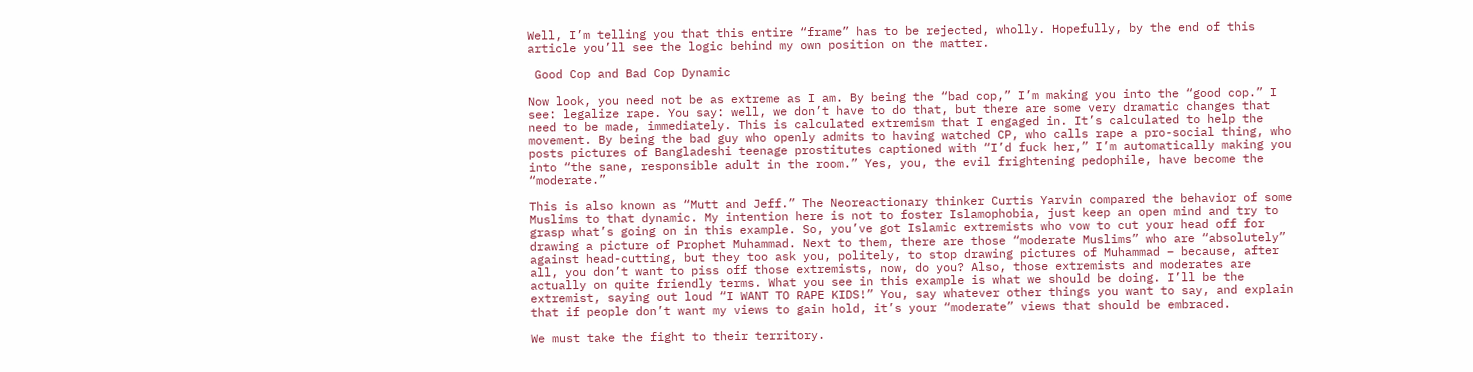Well, I’m telling you that this entire “frame” has to be rejected, wholly. Hopefully, by the end of this article you’ll see the logic behind my own position on the matter.

 Good Cop and Bad Cop Dynamic

Now look, you need not be as extreme as I am. By being the “bad cop,” I’m making you into the “good cop.” I see: legalize rape. You say: well, we don’t have to do that, but there are some very dramatic changes that need to be made, immediately. This is calculated extremism that I engaged in. It’s calculated to help the movement. By being the bad guy who openly admits to having watched CP, who calls rape a pro-social thing, who posts pictures of Bangladeshi teenage prostitutes captioned with “I’d fuck her,” I’m automatically making you into “the sane, responsible adult in the room.” Yes, you, the evil frightening pedophile, have become the “moderate.”

This is also known as “Mutt and Jeff.” The Neoreactionary thinker Curtis Yarvin compared the behavior of some Muslims to that dynamic. My intention here is not to foster Islamophobia, just keep an open mind and try to grasp what’s going on in this example. So, you’ve got Islamic extremists who vow to cut your head off for drawing a picture of Prophet Muhammad. Next to them, there are those “moderate Muslims” who are “absolutely” against head-cutting, but they too ask you, politely, to stop drawing pictures of Muhammad – because, after all, you don’t want to piss off those extremists, now, do you? Also, those extremists and moderates are actually on quite friendly terms. What you see in this example is what we should be doing. I’ll be the extremist, saying out loud “I WANT TO RAPE KIDS!” You, say whatever other things you want to say, and explain that if people don’t want my views to gain hold, it’s your “moderate” views that should be embraced.

We must take the fight to their territory.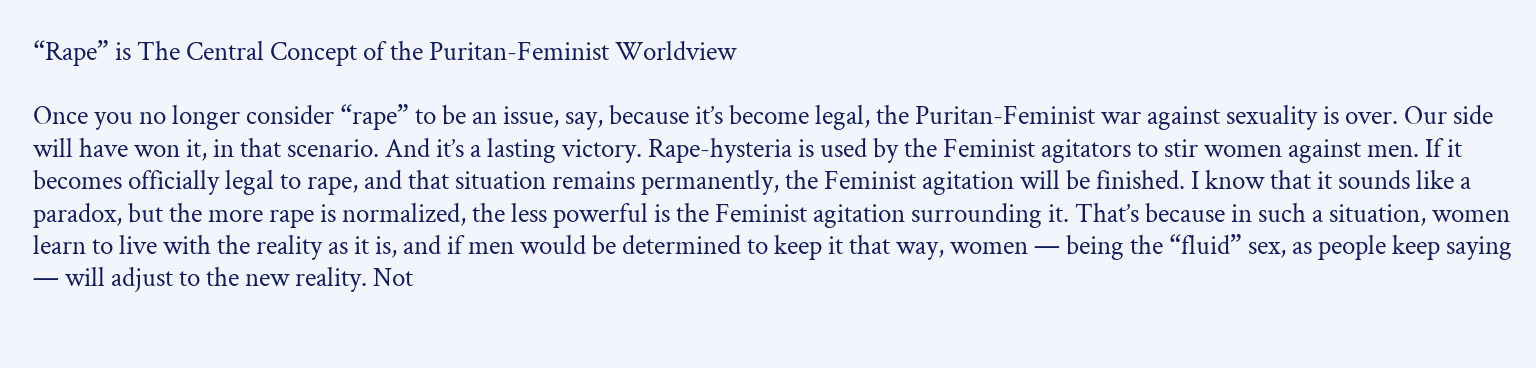“Rape” is The Central Concept of the Puritan-Feminist Worldview

Once you no longer consider “rape” to be an issue, say, because it’s become legal, the Puritan-Feminist war against sexuality is over. Our side will have won it, in that scenario. And it’s a lasting victory. Rape-hysteria is used by the Feminist agitators to stir women against men. If it becomes officially legal to rape, and that situation remains permanently, the Feminist agitation will be finished. I know that it sounds like a paradox, but the more rape is normalized, the less powerful is the Feminist agitation surrounding it. That’s because in such a situation, women learn to live with the reality as it is, and if men would be determined to keep it that way, women — being the “fluid” sex, as people keep saying — will adjust to the new reality. Not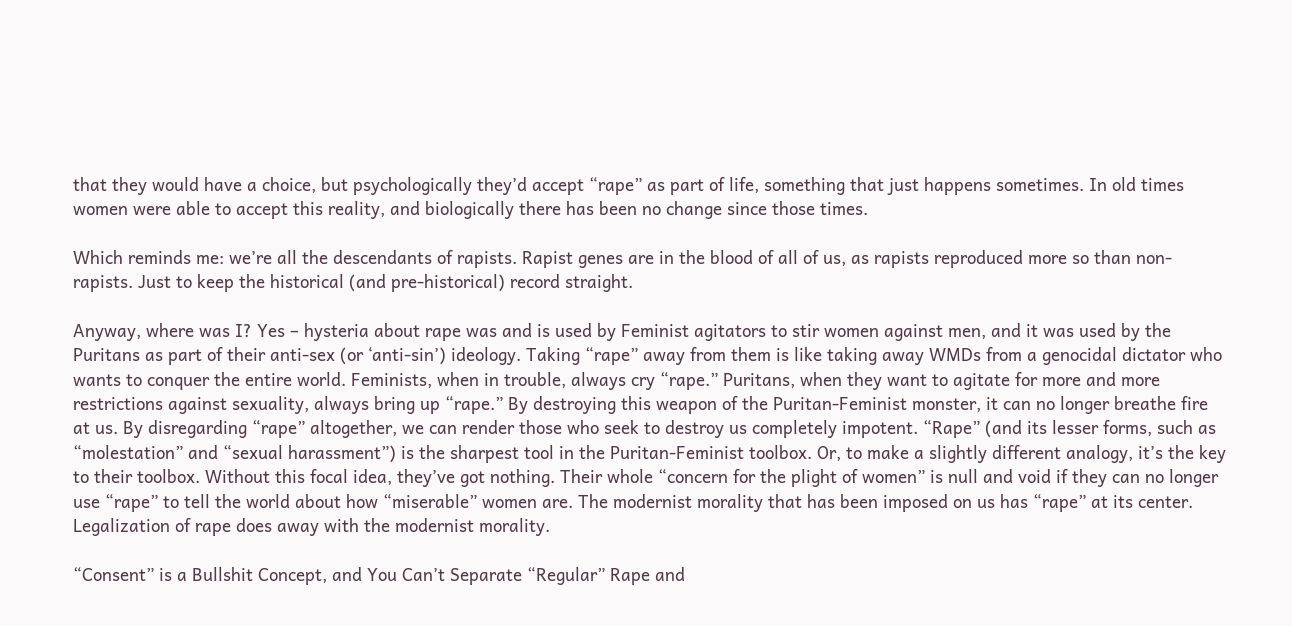that they would have a choice, but psychologically they’d accept “rape” as part of life, something that just happens sometimes. In old times women were able to accept this reality, and biologically there has been no change since those times.

Which reminds me: we’re all the descendants of rapists. Rapist genes are in the blood of all of us, as rapists reproduced more so than non-rapists. Just to keep the historical (and pre-historical) record straight.

Anyway, where was I? Yes – hysteria about rape was and is used by Feminist agitators to stir women against men, and it was used by the Puritans as part of their anti-sex (or ‘anti-sin’) ideology. Taking “rape” away from them is like taking away WMDs from a genocidal dictator who wants to conquer the entire world. Feminists, when in trouble, always cry “rape.” Puritans, when they want to agitate for more and more restrictions against sexuality, always bring up “rape.” By destroying this weapon of the Puritan-Feminist monster, it can no longer breathe fire at us. By disregarding “rape” altogether, we can render those who seek to destroy us completely impotent. “Rape” (and its lesser forms, such as “molestation” and “sexual harassment”) is the sharpest tool in the Puritan-Feminist toolbox. Or, to make a slightly different analogy, it’s the key to their toolbox. Without this focal idea, they’ve got nothing. Their whole “concern for the plight of women” is null and void if they can no longer use “rape” to tell the world about how “miserable” women are. The modernist morality that has been imposed on us has “rape” at its center. Legalization of rape does away with the modernist morality.

“Consent” is a Bullshit Concept, and You Can’t Separate “Regular” Rape and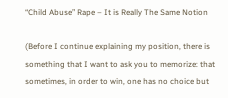“Child Abuse” Rape – It is Really The Same Notion

(Before I continue explaining my position, there is something that I want to ask you to memorize: that sometimes, in order to win, one has no choice but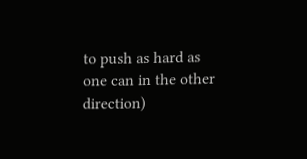to push as hard as one can in the other direction)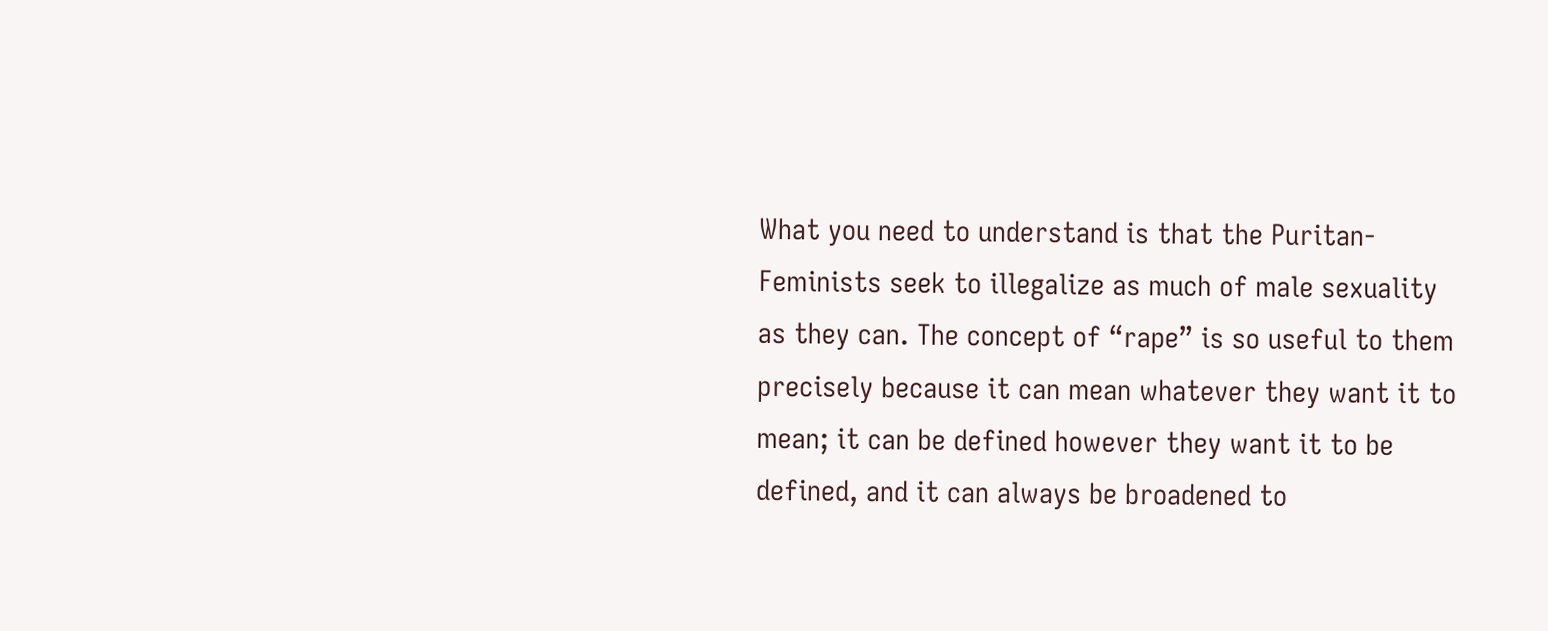What you need to understand is that the Puritan-Feminists seek to illegalize as much of male sexuality as they can. The concept of “rape” is so useful to them precisely because it can mean whatever they want it to mean; it can be defined however they want it to be defined, and it can always be broadened to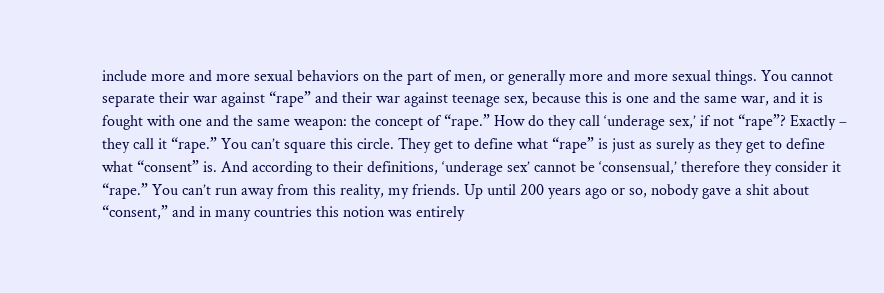include more and more sexual behaviors on the part of men, or generally more and more sexual things. You cannot separate their war against “rape” and their war against teenage sex, because this is one and the same war, and it is fought with one and the same weapon: the concept of “rape.” How do they call ‘underage sex,’ if not “rape”? Exactly – they call it “rape.” You can’t square this circle. They get to define what “rape” is just as surely as they get to define what “consent” is. And according to their definitions, ‘underage sex’ cannot be ‘consensual,’ therefore they consider it “rape.” You can’t run away from this reality, my friends. Up until 200 years ago or so, nobody gave a shit about “consent,” and in many countries this notion was entirely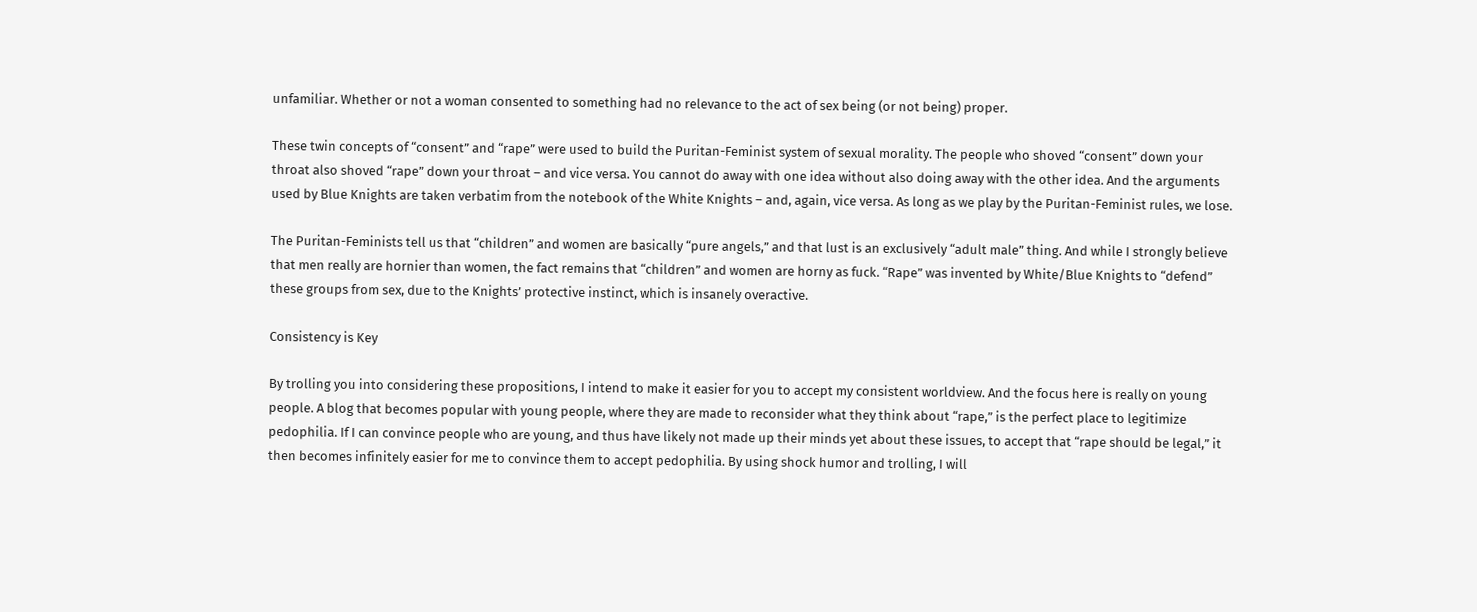unfamiliar. Whether or not a woman consented to something had no relevance to the act of sex being (or not being) proper.

These twin concepts of “consent” and “rape” were used to build the Puritan-Feminist system of sexual morality. The people who shoved “consent” down your throat also shoved “rape” down your throat – and vice versa. You cannot do away with one idea without also doing away with the other idea. And the arguments used by Blue Knights are taken verbatim from the notebook of the White Knights – and, again, vice versa. As long as we play by the Puritan-Feminist rules, we lose.

The Puritan-Feminists tell us that “children” and women are basically “pure angels,” and that lust is an exclusively “adult male” thing. And while I strongly believe that men really are hornier than women, the fact remains that “children” and women are horny as fuck. “Rape” was invented by White/Blue Knights to “defend” these groups from sex, due to the Knights’ protective instinct, which is insanely overactive.

Consistency is Key

By trolling you into considering these propositions, I intend to make it easier for you to accept my consistent worldview. And the focus here is really on young people. A blog that becomes popular with young people, where they are made to reconsider what they think about “rape,” is the perfect place to legitimize pedophilia. If I can convince people who are young, and thus have likely not made up their minds yet about these issues, to accept that “rape should be legal,” it then becomes infinitely easier for me to convince them to accept pedophilia. By using shock humor and trolling, I will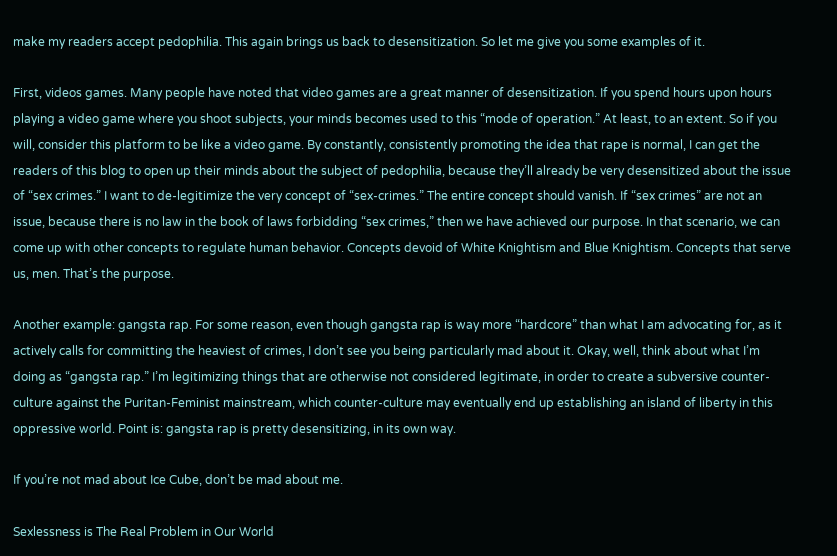make my readers accept pedophilia. This again brings us back to desensitization. So let me give you some examples of it.

First, videos games. Many people have noted that video games are a great manner of desensitization. If you spend hours upon hours playing a video game where you shoot subjects, your minds becomes used to this “mode of operation.” At least, to an extent. So if you will, consider this platform to be like a video game. By constantly, consistently promoting the idea that rape is normal, I can get the readers of this blog to open up their minds about the subject of pedophilia, because they’ll already be very desensitized about the issue of “sex crimes.” I want to de-legitimize the very concept of “sex-crimes.” The entire concept should vanish. If “sex crimes” are not an issue, because there is no law in the book of laws forbidding “sex crimes,” then we have achieved our purpose. In that scenario, we can come up with other concepts to regulate human behavior. Concepts devoid of White Knightism and Blue Knightism. Concepts that serve us, men. That’s the purpose.

Another example: gangsta rap. For some reason, even though gangsta rap is way more “hardcore” than what I am advocating for, as it actively calls for committing the heaviest of crimes, I don’t see you being particularly mad about it. Okay, well, think about what I’m doing as “gangsta rap.” I’m legitimizing things that are otherwise not considered legitimate, in order to create a subversive counter-culture against the Puritan-Feminist mainstream, which counter-culture may eventually end up establishing an island of liberty in this oppressive world. Point is: gangsta rap is pretty desensitizing, in its own way.

If you’re not mad about Ice Cube, don’t be mad about me.

Sexlessness is The Real Problem in Our World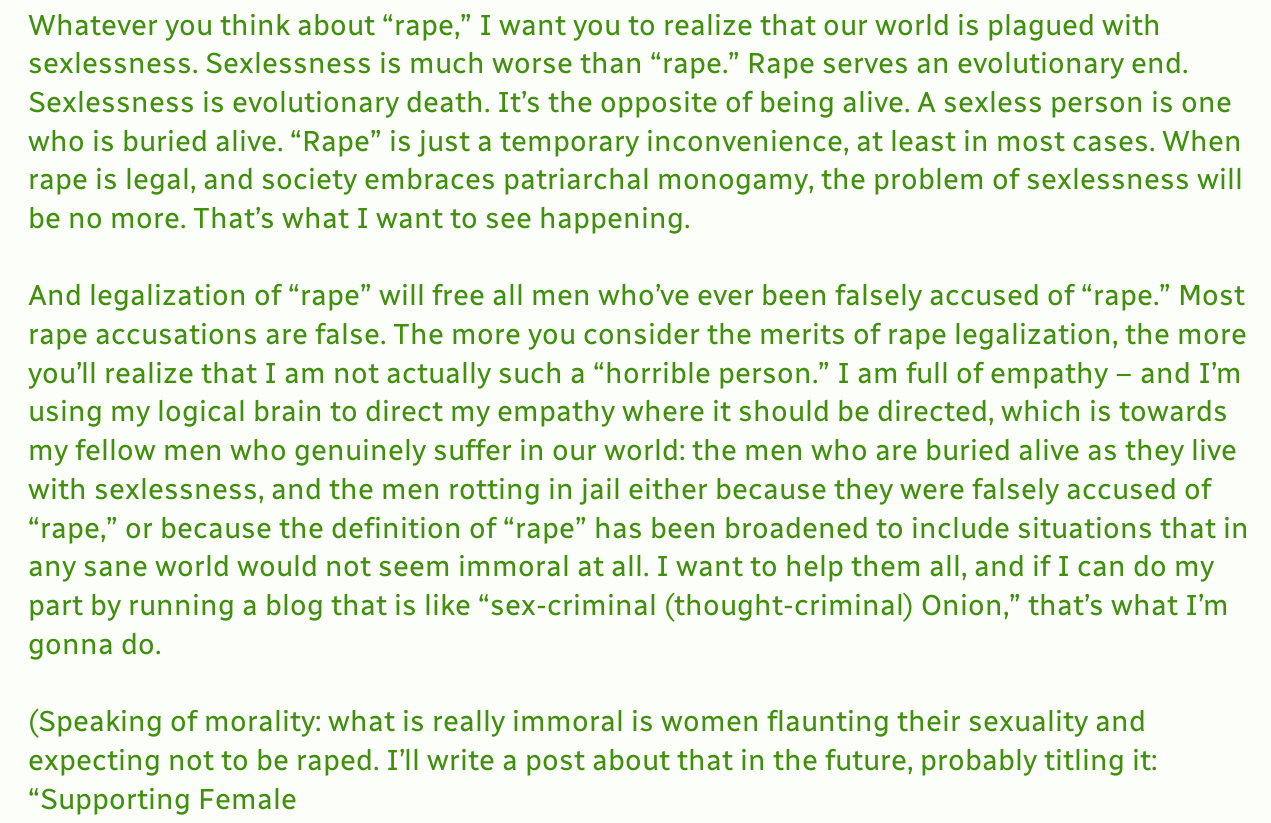Whatever you think about “rape,” I want you to realize that our world is plagued with sexlessness. Sexlessness is much worse than “rape.” Rape serves an evolutionary end. Sexlessness is evolutionary death. It’s the opposite of being alive. A sexless person is one who is buried alive. “Rape” is just a temporary inconvenience, at least in most cases. When rape is legal, and society embraces patriarchal monogamy, the problem of sexlessness will be no more. That’s what I want to see happening.

And legalization of “rape” will free all men who’ve ever been falsely accused of “rape.” Most rape accusations are false. The more you consider the merits of rape legalization, the more you’ll realize that I am not actually such a “horrible person.” I am full of empathy – and I’m using my logical brain to direct my empathy where it should be directed, which is towards my fellow men who genuinely suffer in our world: the men who are buried alive as they live with sexlessness, and the men rotting in jail either because they were falsely accused of “rape,” or because the definition of “rape” has been broadened to include situations that in any sane world would not seem immoral at all. I want to help them all, and if I can do my part by running a blog that is like “sex-criminal (thought-criminal) Onion,” that’s what I’m gonna do.

(Speaking of morality: what is really immoral is women flaunting their sexuality and expecting not to be raped. I’ll write a post about that in the future, probably titling it: “Supporting Female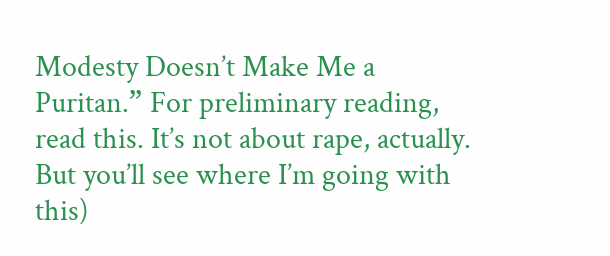Modesty Doesn’t Make Me a Puritan.” For preliminary reading, read this. It’s not about rape, actually. But you’ll see where I’m going with this)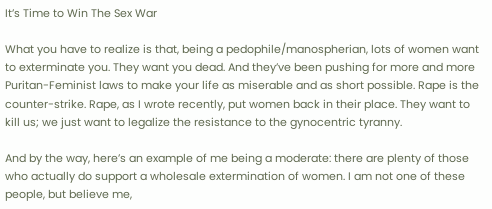It’s Time to Win The Sex War

What you have to realize is that, being a pedophile/manospherian, lots of women want to exterminate you. They want you dead. And they’ve been pushing for more and more Puritan-Feminist laws to make your life as miserable and as short possible. Rape is the counter-strike. Rape, as I wrote recently, put women back in their place. They want to kill us; we just want to legalize the resistance to the gynocentric tyranny.

And by the way, here’s an example of me being a moderate: there are plenty of those who actually do support a wholesale extermination of women. I am not one of these people, but believe me,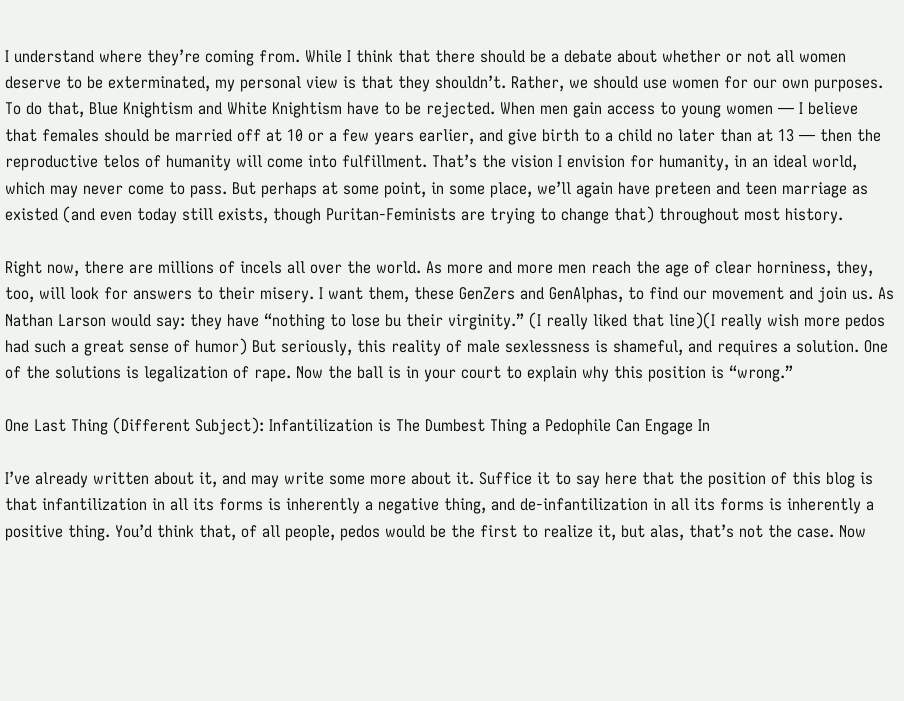I understand where they’re coming from. While I think that there should be a debate about whether or not all women deserve to be exterminated, my personal view is that they shouldn’t. Rather, we should use women for our own purposes. To do that, Blue Knightism and White Knightism have to be rejected. When men gain access to young women — I believe that females should be married off at 10 or a few years earlier, and give birth to a child no later than at 13 — then the reproductive telos of humanity will come into fulfillment. That’s the vision I envision for humanity, in an ideal world, which may never come to pass. But perhaps at some point, in some place, we’ll again have preteen and teen marriage as existed (and even today still exists, though Puritan-Feminists are trying to change that) throughout most history.

Right now, there are millions of incels all over the world. As more and more men reach the age of clear horniness, they, too, will look for answers to their misery. I want them, these GenZers and GenAlphas, to find our movement and join us. As Nathan Larson would say: they have “nothing to lose bu their virginity.” (I really liked that line)(I really wish more pedos had such a great sense of humor) But seriously, this reality of male sexlessness is shameful, and requires a solution. One of the solutions is legalization of rape. Now the ball is in your court to explain why this position is “wrong.”

One Last Thing (Different Subject): Infantilization is The Dumbest Thing a Pedophile Can Engage In

I’ve already written about it, and may write some more about it. Suffice it to say here that the position of this blog is that infantilization in all its forms is inherently a negative thing, and de-infantilization in all its forms is inherently a positive thing. You’d think that, of all people, pedos would be the first to realize it, but alas, that’s not the case. Now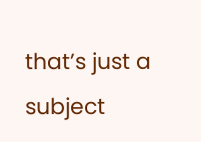that’s just a subject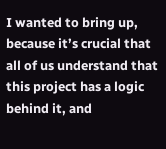I wanted to bring up, because it’s crucial that all of us understand that this project has a logic behind it, and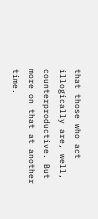that those who act illogically are, well, counterproductive. But more on that at another time.